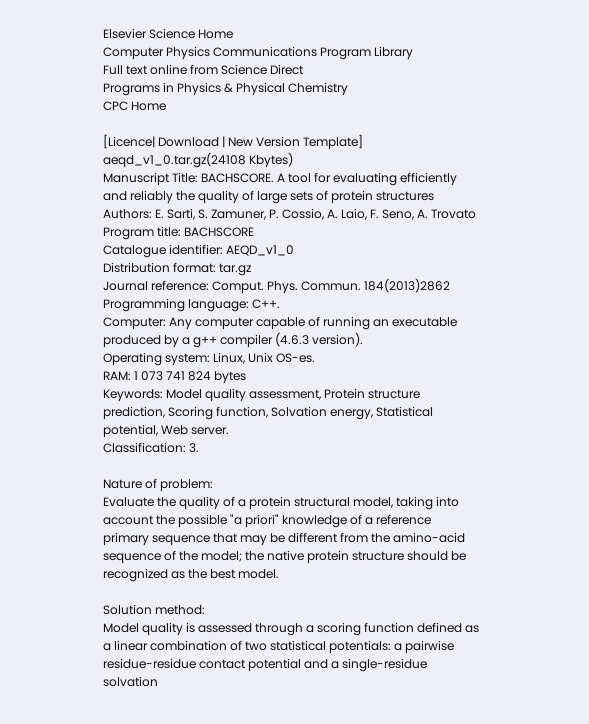Elsevier Science Home
Computer Physics Communications Program Library
Full text online from Science Direct
Programs in Physics & Physical Chemistry
CPC Home

[Licence| Download | New Version Template] aeqd_v1_0.tar.gz(24108 Kbytes)
Manuscript Title: BACHSCORE. A tool for evaluating efficiently and reliably the quality of large sets of protein structures
Authors: E. Sarti, S. Zamuner, P. Cossio, A. Laio, F. Seno, A. Trovato
Program title: BACHSCORE
Catalogue identifier: AEQD_v1_0
Distribution format: tar.gz
Journal reference: Comput. Phys. Commun. 184(2013)2862
Programming language: C++.
Computer: Any computer capable of running an executable produced by a g++ compiler (4.6.3 version).
Operating system: Linux, Unix OS-es.
RAM: 1 073 741 824 bytes
Keywords: Model quality assessment, Protein structure prediction, Scoring function, Solvation energy, Statistical potential, Web server.
Classification: 3.

Nature of problem:
Evaluate the quality of a protein structural model, taking into account the possible "a priori" knowledge of a reference primary sequence that may be different from the amino-acid sequence of the model; the native protein structure should be recognized as the best model.

Solution method:
Model quality is assessed through a scoring function defined as a linear combination of two statistical potentials: a pairwise residue-residue contact potential and a single-residue solvation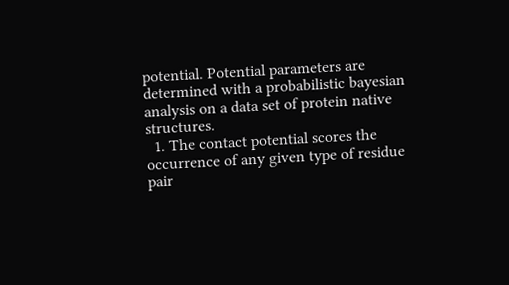potential. Potential parameters are determined with a probabilistic bayesian analysis on a data set of protein native structures.
  1. The contact potential scores the occurrence of any given type of residue pair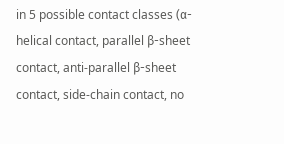in 5 possible contact classes (α-helical contact, parallel β-sheet contact, anti-parallel β-sheet contact, side-chain contact, no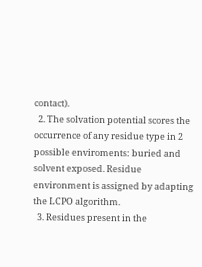contact).
  2. The solvation potential scores the occurrence of any residue type in 2 possible enviroments: buried and solvent exposed. Residue environment is assigned by adapting the LCPO algorithm.
  3. Residues present in the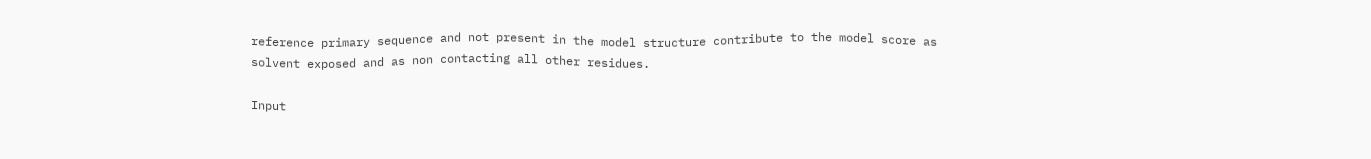reference primary sequence and not present in the model structure contribute to the model score as solvent exposed and as non contacting all other residues.

Input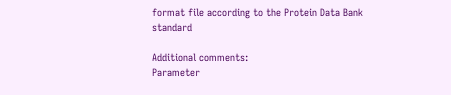format file according to the Protein Data Bank standard

Additional comments:
Parameter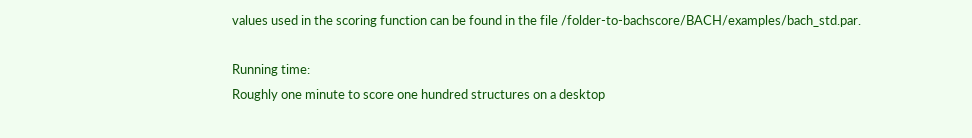values used in the scoring function can be found in the file /folder-to-bachscore/BACH/examples/bach_std.par.

Running time:
Roughly one minute to score one hundred structures on a desktop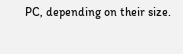PC, depending on their size.